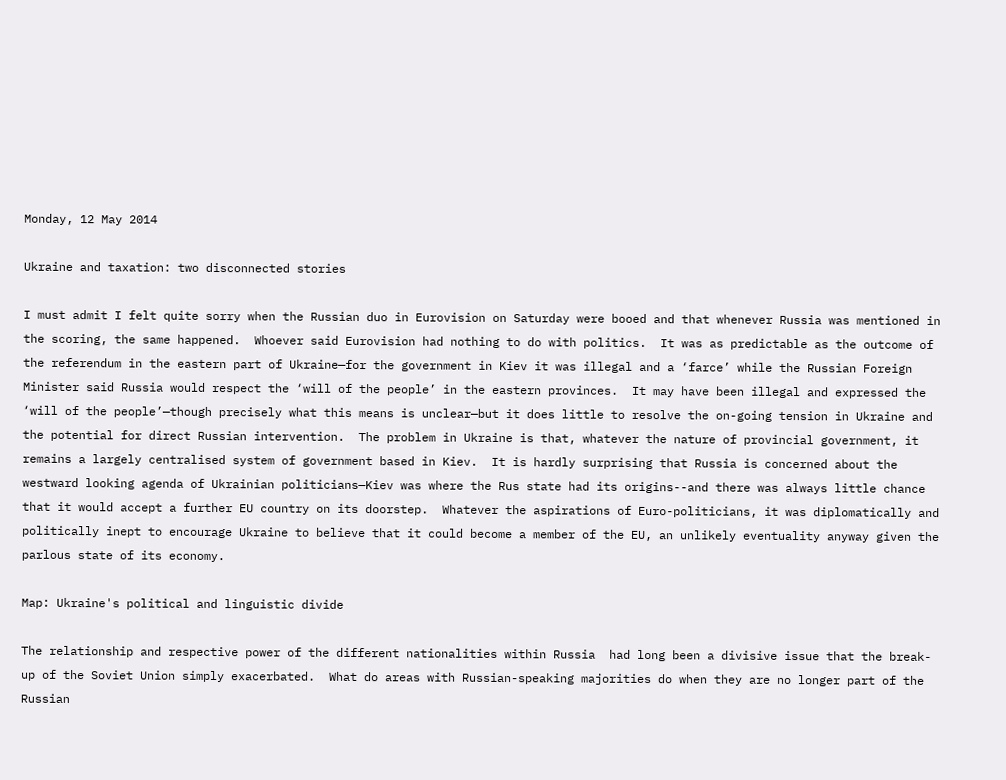Monday, 12 May 2014

Ukraine and taxation: two disconnected stories

I must admit I felt quite sorry when the Russian duo in Eurovision on Saturday were booed and that whenever Russia was mentioned in the scoring, the same happened.  Whoever said Eurovision had nothing to do with politics.  It was as predictable as the outcome of the referendum in the eastern part of Ukraine—for the government in Kiev it was illegal and a ‘farce’ while the Russian Foreign Minister said Russia would respect the ‘will of the people’ in the eastern provinces.  It may have been illegal and expressed the ‘will of the people’—though precisely what this means is unclear—but it does little to resolve the on-going tension in Ukraine and the potential for direct Russian intervention.  The problem in Ukraine is that, whatever the nature of provincial government, it remains a largely centralised system of government based in Kiev.  It is hardly surprising that Russia is concerned about the westward looking agenda of Ukrainian politicians—Kiev was where the Rus state had its origins--and there was always little chance that it would accept a further EU country on its doorstep.  Whatever the aspirations of Euro-politicians, it was diplomatically and politically inept to encourage Ukraine to believe that it could become a member of the EU, an unlikely eventuality anyway given the parlous state of its economy.

Map: Ukraine's political and linguistic divide

The relationship and respective power of the different nationalities within Russia  had long been a divisive issue that the break-up of the Soviet Union simply exacerbated.  What do areas with Russian-speaking majorities do when they are no longer part of the Russian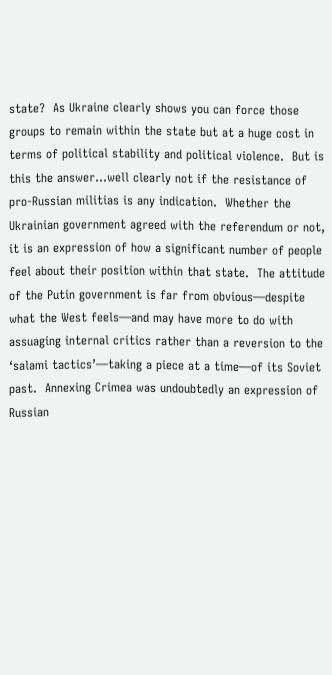state?  As Ukraine clearly shows you can force those groups to remain within the state but at a huge cost in terms of political stability and political violence.  But is this the answer…well clearly not if the resistance of pro-Russian militias is any indication.  Whether the Ukrainian government agreed with the referendum or not, it is an expression of how a significant number of people feel about their position within that state.  The attitude of the Putin government is far from obvious—despite what the West feels—and may have more to do with assuaging internal critics rather than a reversion to the ‘salami tactics’—taking a piece at a time—of its Soviet past.  Annexing Crimea was undoubtedly an expression of Russian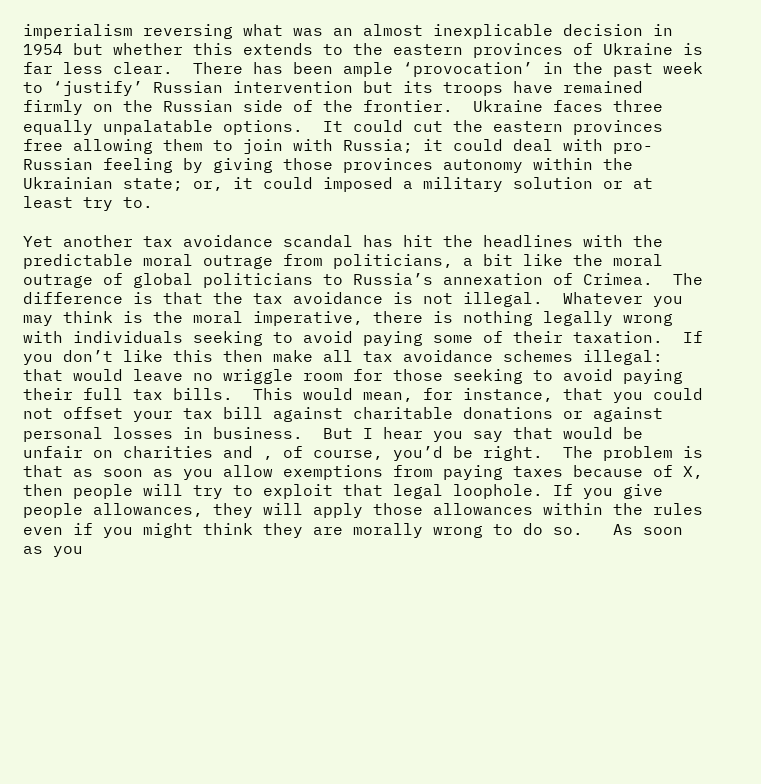imperialism reversing what was an almost inexplicable decision in 1954 but whether this extends to the eastern provinces of Ukraine is far less clear.  There has been ample ‘provocation’ in the past week to ‘justify’ Russian intervention but its troops have remained firmly on the Russian side of the frontier.  Ukraine faces three equally unpalatable options.  It could cut the eastern provinces free allowing them to join with Russia; it could deal with pro-Russian feeling by giving those provinces autonomy within the Ukrainian state; or, it could imposed a military solution or at least try to.

Yet another tax avoidance scandal has hit the headlines with the predictable moral outrage from politicians, a bit like the moral outrage of global politicians to Russia’s annexation of Crimea.  The difference is that the tax avoidance is not illegal.  Whatever you may think is the moral imperative, there is nothing legally wrong with individuals seeking to avoid paying some of their taxation.  If you don’t like this then make all tax avoidance schemes illegal: that would leave no wriggle room for those seeking to avoid paying their full tax bills.  This would mean, for instance, that you could not offset your tax bill against charitable donations or against personal losses in business.  But I hear you say that would be unfair on charities and , of course, you’d be right.  The problem is that as soon as you allow exemptions from paying taxes because of X, then people will try to exploit that legal loophole. If you give people allowances, they will apply those allowances within the rules even if you might think they are morally wrong to do so.   As soon as you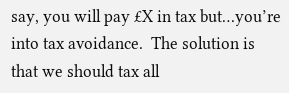say, you will pay £X in tax but…you’re into tax avoidance.  The solution is that we should tax all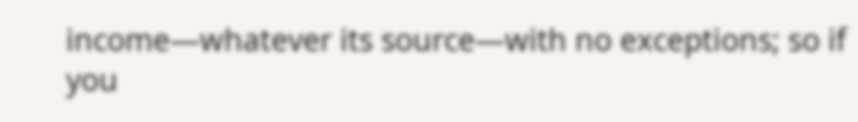income—whatever its source—with no exceptions; so if you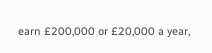earn £200,000 or £20,000 a year,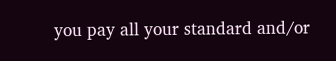you pay all your standard and/or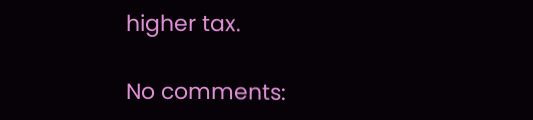higher tax.

No comments: